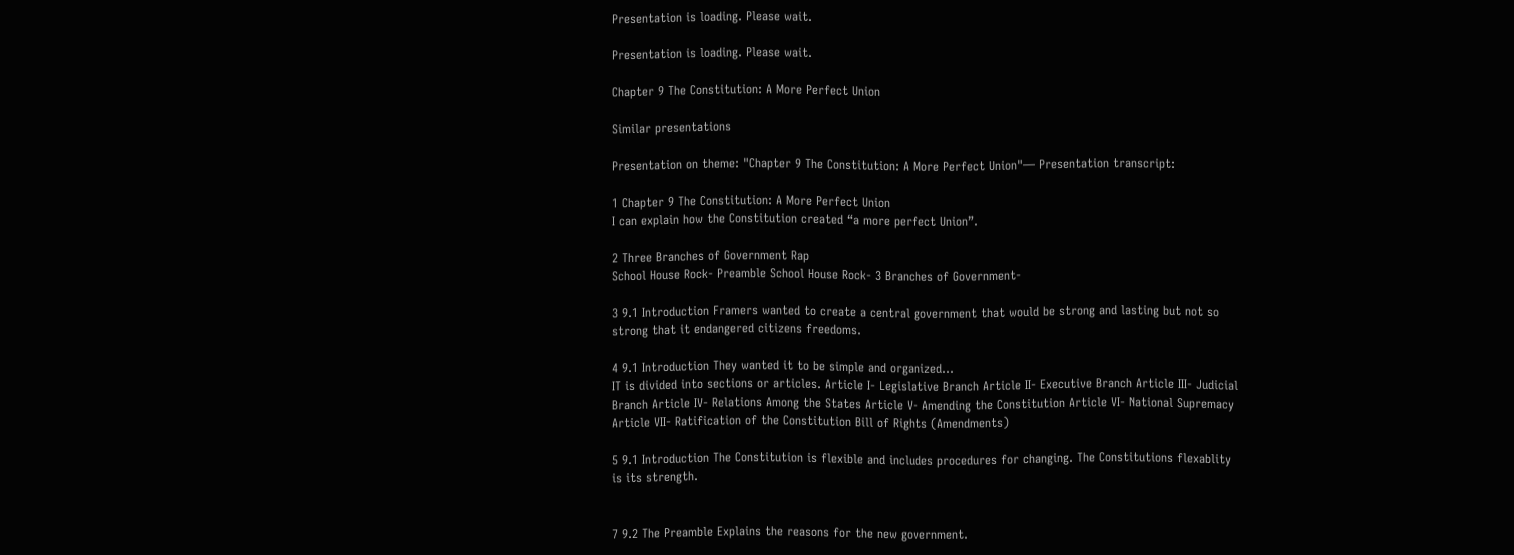Presentation is loading. Please wait.

Presentation is loading. Please wait.

Chapter 9 The Constitution: A More Perfect Union

Similar presentations

Presentation on theme: "Chapter 9 The Constitution: A More Perfect Union"— Presentation transcript:

1 Chapter 9 The Constitution: A More Perfect Union
I can explain how the Constitution created “a more perfect Union”.

2 Three Branches of Government Rap
School House Rock- Preamble School House Rock- 3 Branches of Government-

3 9.1 Introduction Framers wanted to create a central government that would be strong and lasting but not so strong that it endangered citizens freedoms.

4 9.1 Introduction They wanted it to be simple and organized…
IT is divided into sections or articles. Article I- Legislative Branch Article II- Executive Branch Article III- Judicial Branch Article IV- Relations Among the States Article V- Amending the Constitution Article VI- National Supremacy Article VII- Ratification of the Constitution Bill of Rights (Amendments)

5 9.1 Introduction The Constitution is flexible and includes procedures for changing. The Constitutions flexablity is its strength.


7 9.2 The Preamble Explains the reasons for the new government.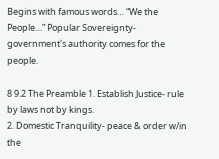Begins with famous words… “We the People…” Popular Sovereignty- government's authority comes for the people.

8 9.2 The Preamble 1. Establish Justice- rule by laws not by kings.
2. Domestic Tranquility- peace & order w/in the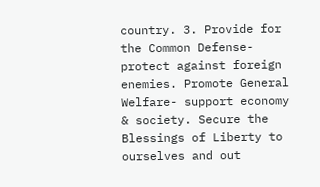country. 3. Provide for the Common Defense- protect against foreign enemies. Promote General Welfare- support economy & society. Secure the Blessings of Liberty to ourselves and out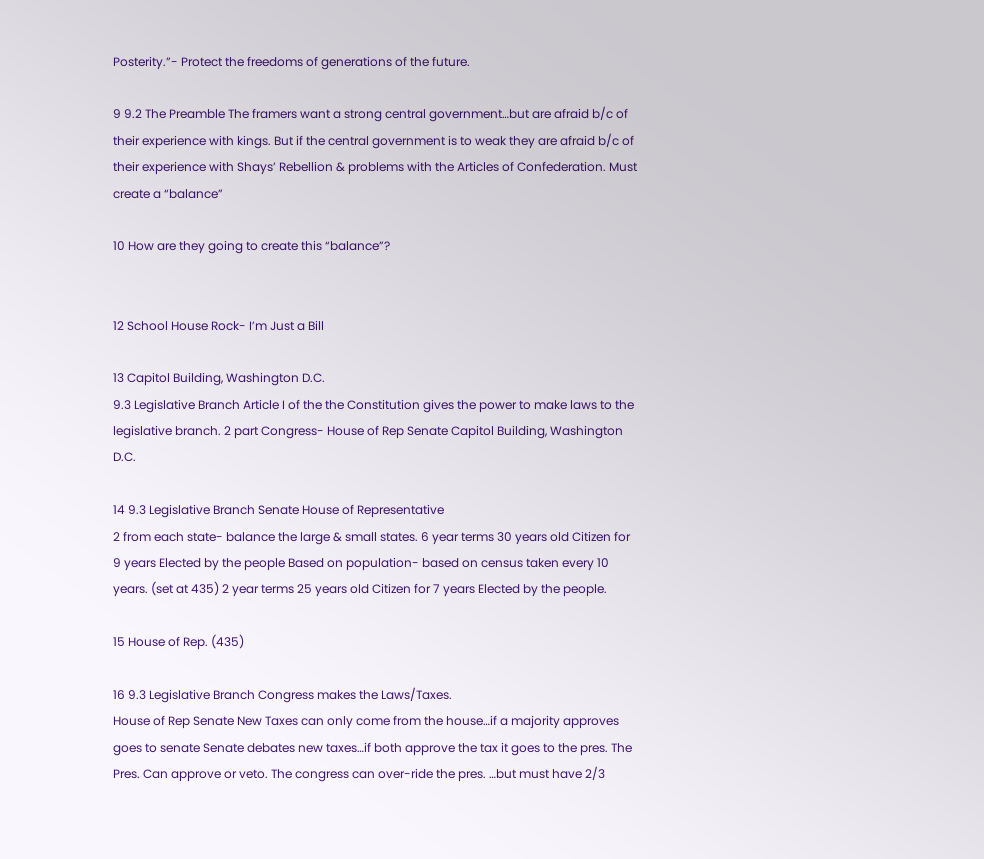Posterity.”- Protect the freedoms of generations of the future.

9 9.2 The Preamble The framers want a strong central government…but are afraid b/c of their experience with kings. But if the central government is to weak they are afraid b/c of their experience with Shays’ Rebellion & problems with the Articles of Confederation. Must create a “balance”

10 How are they going to create this “balance”?


12 School House Rock- I’m Just a Bill

13 Capitol Building, Washington D.C.
9.3 Legislative Branch Article I of the the Constitution gives the power to make laws to the legislative branch. 2 part Congress- House of Rep Senate Capitol Building, Washington D.C.

14 9.3 Legislative Branch Senate House of Representative
2 from each state- balance the large & small states. 6 year terms 30 years old Citizen for 9 years Elected by the people Based on population- based on census taken every 10 years. (set at 435) 2 year terms 25 years old Citizen for 7 years Elected by the people.

15 House of Rep. (435)

16 9.3 Legislative Branch Congress makes the Laws/Taxes.
House of Rep Senate New Taxes can only come from the house…if a majority approves goes to senate Senate debates new taxes…if both approve the tax it goes to the pres. The Pres. Can approve or veto. The congress can over-ride the pres. …but must have 2/3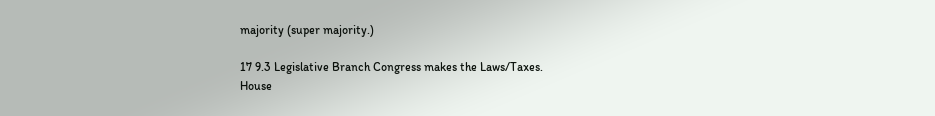majority (super majority.)

17 9.3 Legislative Branch Congress makes the Laws/Taxes.
House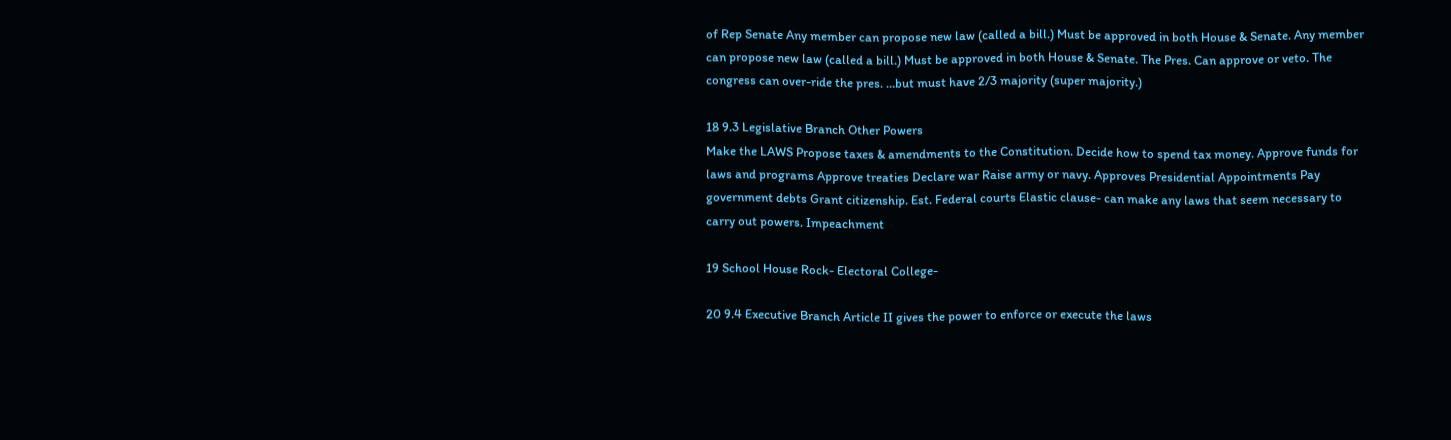of Rep Senate Any member can propose new law (called a bill.) Must be approved in both House & Senate. Any member can propose new law (called a bill.) Must be approved in both House & Senate. The Pres. Can approve or veto. The congress can over-ride the pres. …but must have 2/3 majority (super majority.)

18 9.3 Legislative Branch Other Powers
Make the LAWS Propose taxes & amendments to the Constitution. Decide how to spend tax money. Approve funds for laws and programs Approve treaties Declare war Raise army or navy. Approves Presidential Appointments Pay government debts Grant citizenship. Est. Federal courts Elastic clause- can make any laws that seem necessary to carry out powers. Impeachment

19 School House Rock- Electoral College-

20 9.4 Executive Branch Article II gives the power to enforce or execute the laws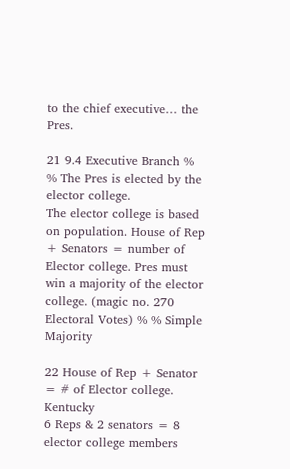to the chief executive… the Pres.

21 9.4 Executive Branch % % The Pres is elected by the elector college.
The elector college is based on population. House of Rep + Senators = number of Elector college. Pres must win a majority of the elector college. (magic no. 270 Electoral Votes) % % Simple Majority

22 House of Rep + Senator = # of Elector college. Kentucky
6 Reps & 2 senators = 8 elector college members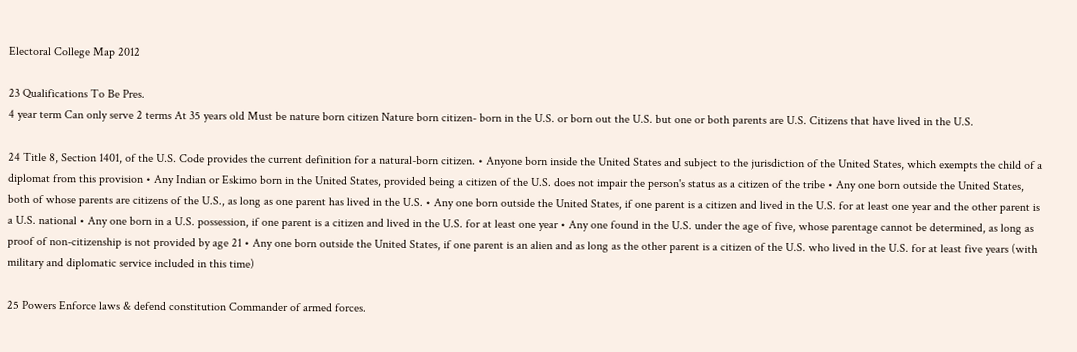Electoral College Map 2012

23 Qualifications To Be Pres.
4 year term Can only serve 2 terms At 35 years old Must be nature born citizen Nature born citizen- born in the U.S. or born out the U.S. but one or both parents are U.S. Citizens that have lived in the U.S.

24 Title 8, Section 1401, of the U.S. Code provides the current definition for a natural-born citizen. • Anyone born inside the United States and subject to the jurisdiction of the United States, which exempts the child of a diplomat from this provision • Any Indian or Eskimo born in the United States, provided being a citizen of the U.S. does not impair the person's status as a citizen of the tribe • Any one born outside the United States, both of whose parents are citizens of the U.S., as long as one parent has lived in the U.S. • Any one born outside the United States, if one parent is a citizen and lived in the U.S. for at least one year and the other parent is a U.S. national • Any one born in a U.S. possession, if one parent is a citizen and lived in the U.S. for at least one year • Any one found in the U.S. under the age of five, whose parentage cannot be determined, as long as proof of non-citizenship is not provided by age 21 • Any one born outside the United States, if one parent is an alien and as long as the other parent is a citizen of the U.S. who lived in the U.S. for at least five years (with military and diplomatic service included in this time)

25 Powers Enforce laws & defend constitution Commander of armed forces.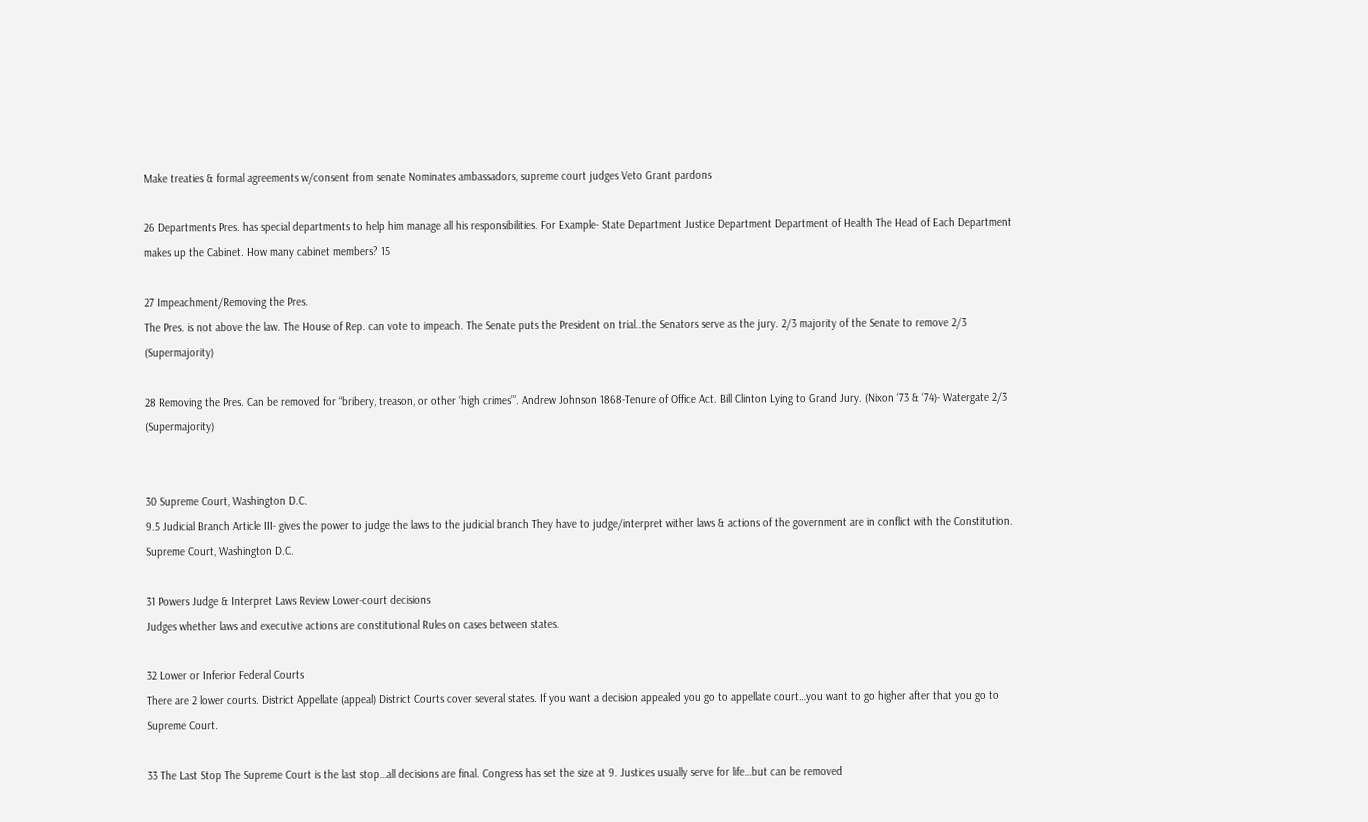Make treaties & formal agreements w/consent from senate Nominates ambassadors, supreme court judges Veto Grant pardons

26 Departments Pres. has special departments to help him manage all his responsibilities. For Example- State Department Justice Department Department of Health The Head of Each Department makes up the Cabinet. How many cabinet members? 15

27 Impeachment/Removing the Pres.
The Pres. is not above the law. The House of Rep. can vote to impeach. The Senate puts the President on trial..the Senators serve as the jury. 2/3 majority of the Senate to remove 2/3 (Supermajority)

28 Removing the Pres. Can be removed for “bribery, treason, or other ‘high crimes’”. Andrew Johnson 1868-Tenure of Office Act. Bill Clinton Lying to Grand Jury. (Nixon ‘73 & ‘74)- Watergate 2/3 (Supermajority)


30 Supreme Court, Washington D.C.
9.5 Judicial Branch Article III- gives the power to judge the laws to the judicial branch They have to judge/interpret wither laws & actions of the government are in conflict with the Constitution. Supreme Court, Washington D.C.

31 Powers Judge & Interpret Laws Review Lower-court decisions
Judges whether laws and executive actions are constitutional Rules on cases between states.

32 Lower or Inferior Federal Courts
There are 2 lower courts. District Appellate (appeal) District Courts cover several states. If you want a decision appealed you go to appellate court…you want to go higher after that you go to Supreme Court.

33 The Last Stop The Supreme Court is the last stop…all decisions are final. Congress has set the size at 9. Justices usually serve for life…but can be removed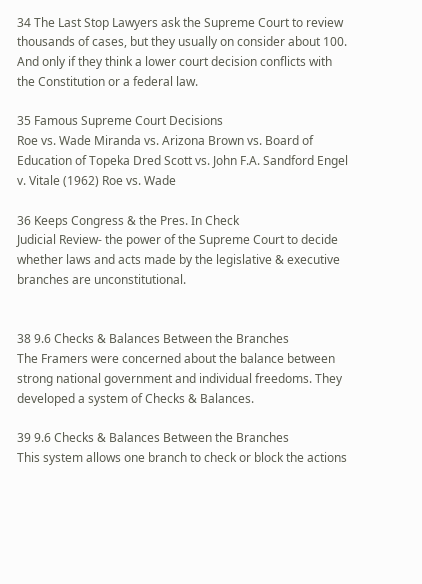34 The Last Stop Lawyers ask the Supreme Court to review thousands of cases, but they usually on consider about 100. And only if they think a lower court decision conflicts with the Constitution or a federal law.

35 Famous Supreme Court Decisions
Roe vs. Wade Miranda vs. Arizona Brown vs. Board of Education of Topeka Dred Scott vs. John F.A. Sandford Engel v. Vitale (1962) Roe vs. Wade

36 Keeps Congress & the Pres. In Check
Judicial Review- the power of the Supreme Court to decide whether laws and acts made by the legislative & executive branches are unconstitutional.


38 9.6 Checks & Balances Between the Branches
The Framers were concerned about the balance between strong national government and individual freedoms. They developed a system of Checks & Balances.

39 9.6 Checks & Balances Between the Branches
This system allows one branch to check or block the actions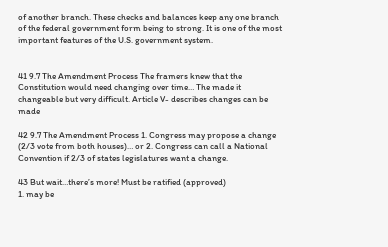of another branch. These checks and balances keep any one branch of the federal government form being to strong. It is one of the most important features of the U.S. government system.


41 9.7 The Amendment Process The framers knew that the Constitution would need changing over time… The made it changeable but very difficult. Article V- describes changes can be made

42 9.7 The Amendment Process 1. Congress may propose a change (2/3 vote from both houses)… or 2. Congress can call a National Convention if 2/3 of states legislatures want a change.

43 But wait…there’s more! Must be ratified (approved)
1. may be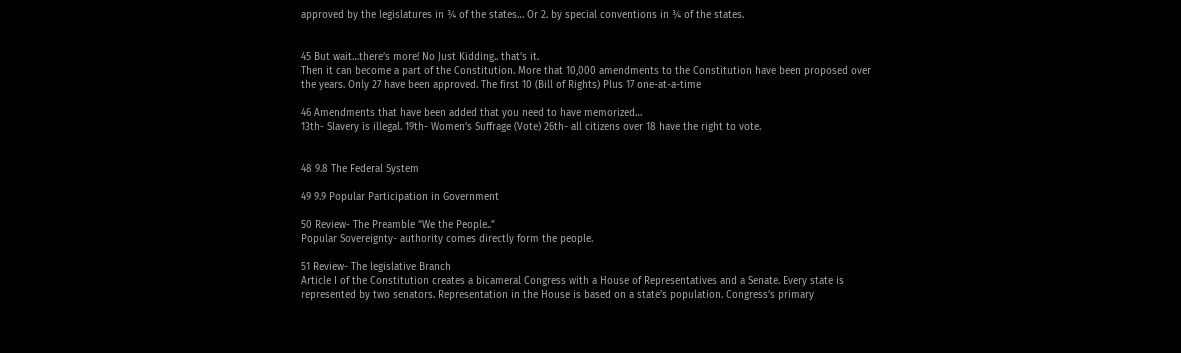approved by the legislatures in ¾ of the states… Or 2. by special conventions in ¾ of the states.


45 But wait…there’s more! No Just Kidding.. that’s it.
Then it can become a part of the Constitution. More that 10,000 amendments to the Constitution have been proposed over the years. Only 27 have been approved. The first 10 (Bill of Rights) Plus 17 one-at-a-time

46 Amendments that have been added that you need to have memorized…
13th- Slavery is illegal. 19th- Women’s Suffrage (Vote) 26th- all citizens over 18 have the right to vote.


48 9.8 The Federal System

49 9.9 Popular Participation in Government

50 Review- The Preamble “We the People..”
Popular Sovereignty- authority comes directly form the people.

51 Review- The legislative Branch
Article I of the Constitution creates a bicameral Congress with a House of Representatives and a Senate. Every state is represented by two senators. Representation in the House is based on a state’s population. Congress’s primary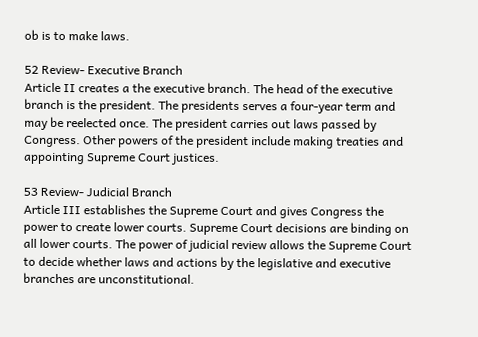ob is to make laws.

52 Review- Executive Branch
Article II creates a the executive branch. The head of the executive branch is the president. The presidents serves a four-year term and may be reelected once. The president carries out laws passed by Congress. Other powers of the president include making treaties and appointing Supreme Court justices.

53 Review- Judicial Branch
Article III establishes the Supreme Court and gives Congress the power to create lower courts. Supreme Court decisions are binding on all lower courts. The power of judicial review allows the Supreme Court to decide whether laws and actions by the legislative and executive branches are unconstitutional.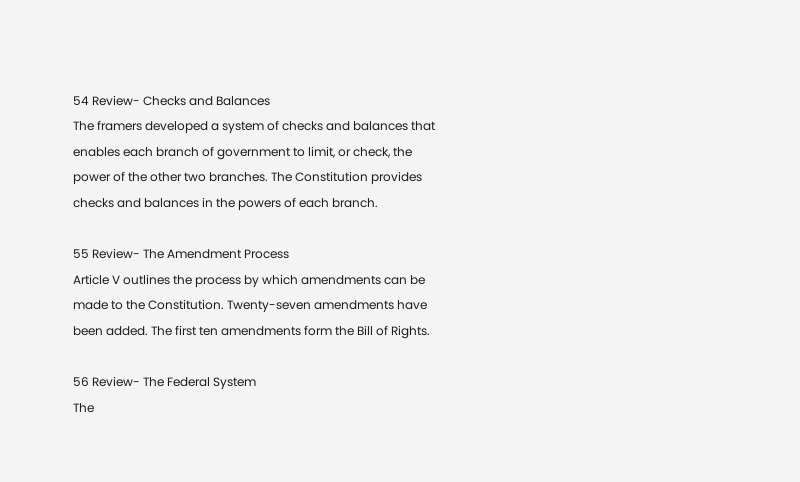54 Review- Checks and Balances
The framers developed a system of checks and balances that enables each branch of government to limit, or check, the power of the other two branches. The Constitution provides checks and balances in the powers of each branch.

55 Review- The Amendment Process
Article V outlines the process by which amendments can be made to the Constitution. Twenty-seven amendments have been added. The first ten amendments form the Bill of Rights.

56 Review- The Federal System
The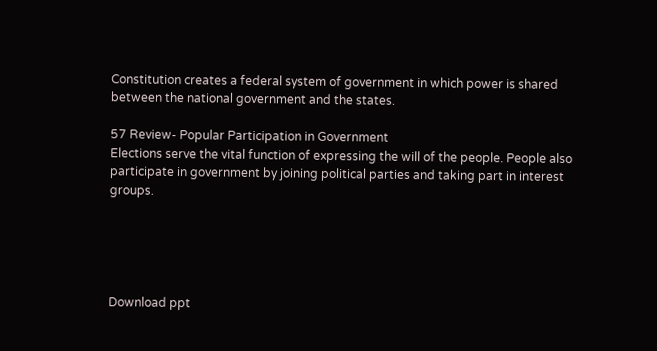Constitution creates a federal system of government in which power is shared between the national government and the states.

57 Review- Popular Participation in Government
Elections serve the vital function of expressing the will of the people. People also participate in government by joining political parties and taking part in interest groups.





Download ppt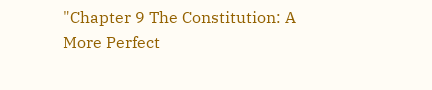"Chapter 9 The Constitution: A More Perfect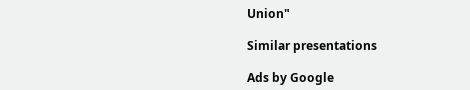Union"

Similar presentations

Ads by Google